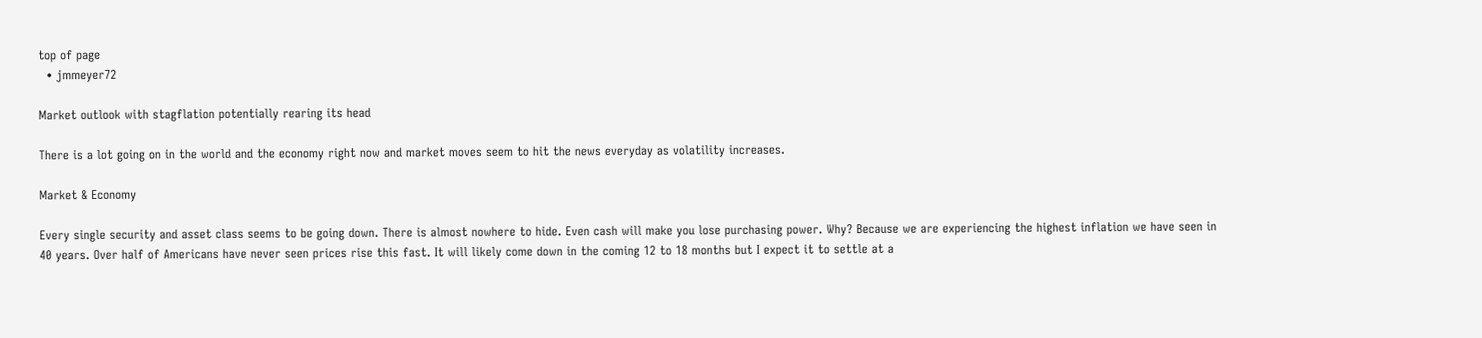top of page
  • jmmeyer72

Market outlook with stagflation potentially rearing its head

There is a lot going on in the world and the economy right now and market moves seem to hit the news everyday as volatility increases.

Market & Economy

Every single security and asset class seems to be going down. There is almost nowhere to hide. Even cash will make you lose purchasing power. Why? Because we are experiencing the highest inflation we have seen in 40 years. Over half of Americans have never seen prices rise this fast. It will likely come down in the coming 12 to 18 months but I expect it to settle at a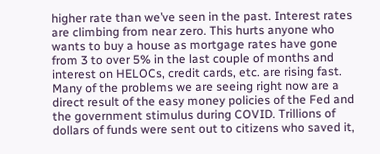higher rate than we’ve seen in the past. Interest rates are climbing from near zero. This hurts anyone who wants to buy a house as mortgage rates have gone from 3 to over 5% in the last couple of months and interest on HELOCs, credit cards, etc. are rising fast. Many of the problems we are seeing right now are a direct result of the easy money policies of the Fed and the government stimulus during COVID. Trillions of dollars of funds were sent out to citizens who saved it,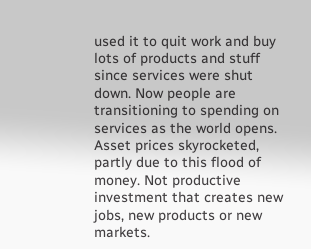used it to quit work and buy lots of products and stuff since services were shut down. Now people are transitioning to spending on services as the world opens. Asset prices skyrocketed, partly due to this flood of money. Not productive investment that creates new jobs, new products or new markets.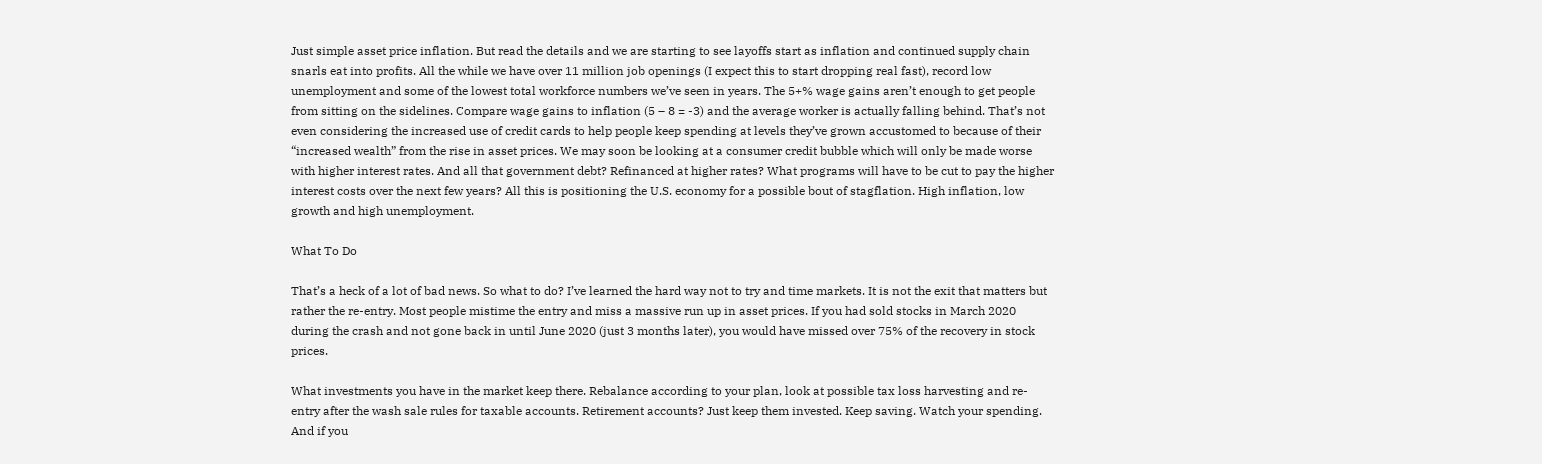Just simple asset price inflation. But read the details and we are starting to see layoffs start as inflation and continued supply chain snarls eat into profits. All the while we have over 11 million job openings (I expect this to start dropping real fast), record low unemployment and some of the lowest total workforce numbers we’ve seen in years. The 5+% wage gains aren’t enough to get people from sitting on the sidelines. Compare wage gains to inflation (5 – 8 = -3) and the average worker is actually falling behind. That’s not even considering the increased use of credit cards to help people keep spending at levels they’ve grown accustomed to because of their “increased wealth” from the rise in asset prices. We may soon be looking at a consumer credit bubble which will only be made worse with higher interest rates. And all that government debt? Refinanced at higher rates? What programs will have to be cut to pay the higher interest costs over the next few years? All this is positioning the U.S. economy for a possible bout of stagflation. High inflation, low growth and high unemployment.

What To Do

That’s a heck of a lot of bad news. So what to do? I’ve learned the hard way not to try and time markets. It is not the exit that matters but rather the re-entry. Most people mistime the entry and miss a massive run up in asset prices. If you had sold stocks in March 2020 during the crash and not gone back in until June 2020 (just 3 months later), you would have missed over 75% of the recovery in stock prices.

What investments you have in the market keep there. Rebalance according to your plan, look at possible tax loss harvesting and re-entry after the wash sale rules for taxable accounts. Retirement accounts? Just keep them invested. Keep saving. Watch your spending. And if you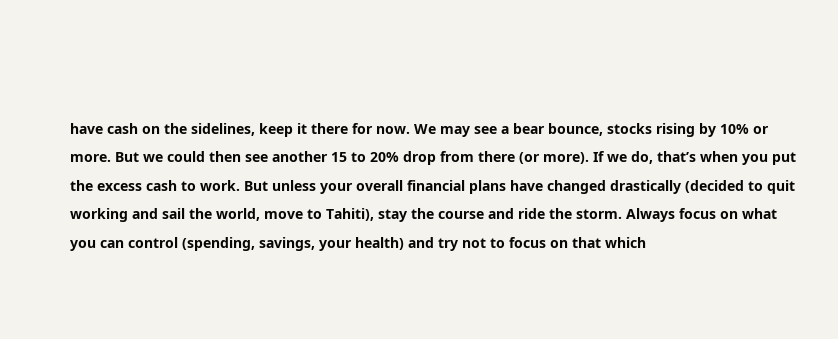have cash on the sidelines, keep it there for now. We may see a bear bounce, stocks rising by 10% or more. But we could then see another 15 to 20% drop from there (or more). If we do, that’s when you put the excess cash to work. But unless your overall financial plans have changed drastically (decided to quit working and sail the world, move to Tahiti), stay the course and ride the storm. Always focus on what you can control (spending, savings, your health) and try not to focus on that which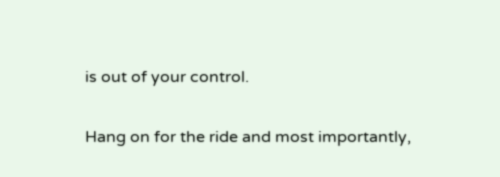is out of your control.

Hang on for the ride and most importantly,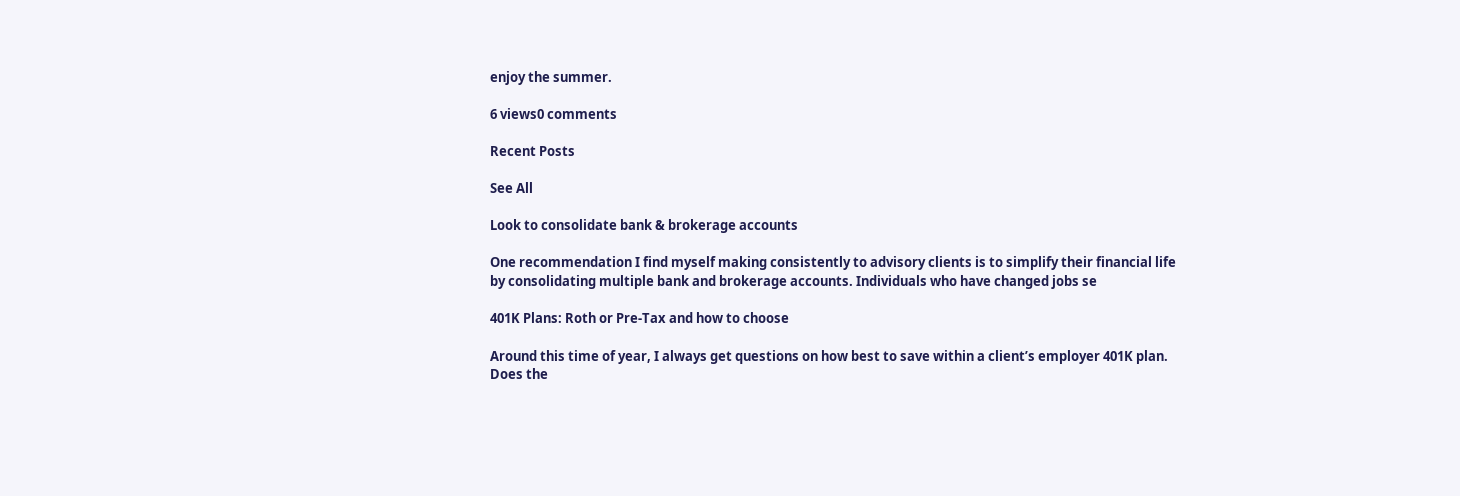enjoy the summer.

6 views0 comments

Recent Posts

See All

Look to consolidate bank & brokerage accounts

One recommendation I find myself making consistently to advisory clients is to simplify their financial life by consolidating multiple bank and brokerage accounts. Individuals who have changed jobs se

401K Plans: Roth or Pre-Tax and how to choose

Around this time of year, I always get questions on how best to save within a client’s employer 401K plan. Does the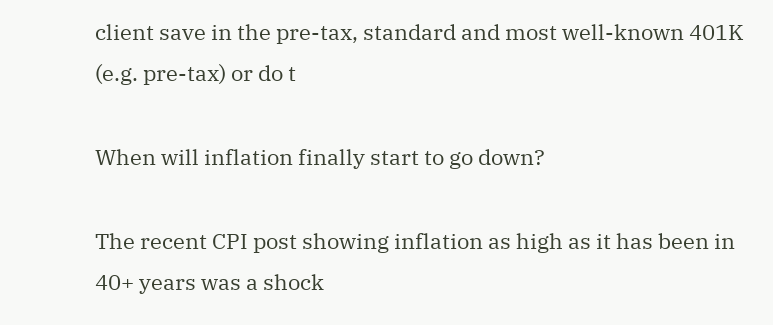client save in the pre-tax, standard and most well-known 401K (e.g. pre-tax) or do t

When will inflation finally start to go down?

The recent CPI post showing inflation as high as it has been in 40+ years was a shock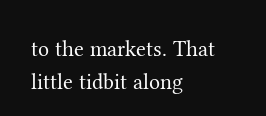to the markets. That little tidbit along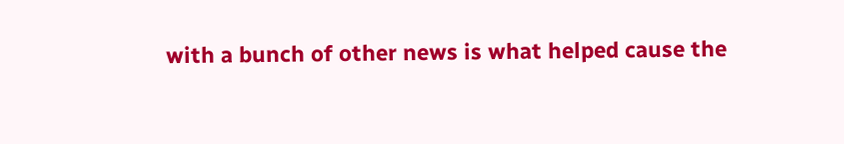with a bunch of other news is what helped cause the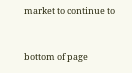market to continue to


bottom of page